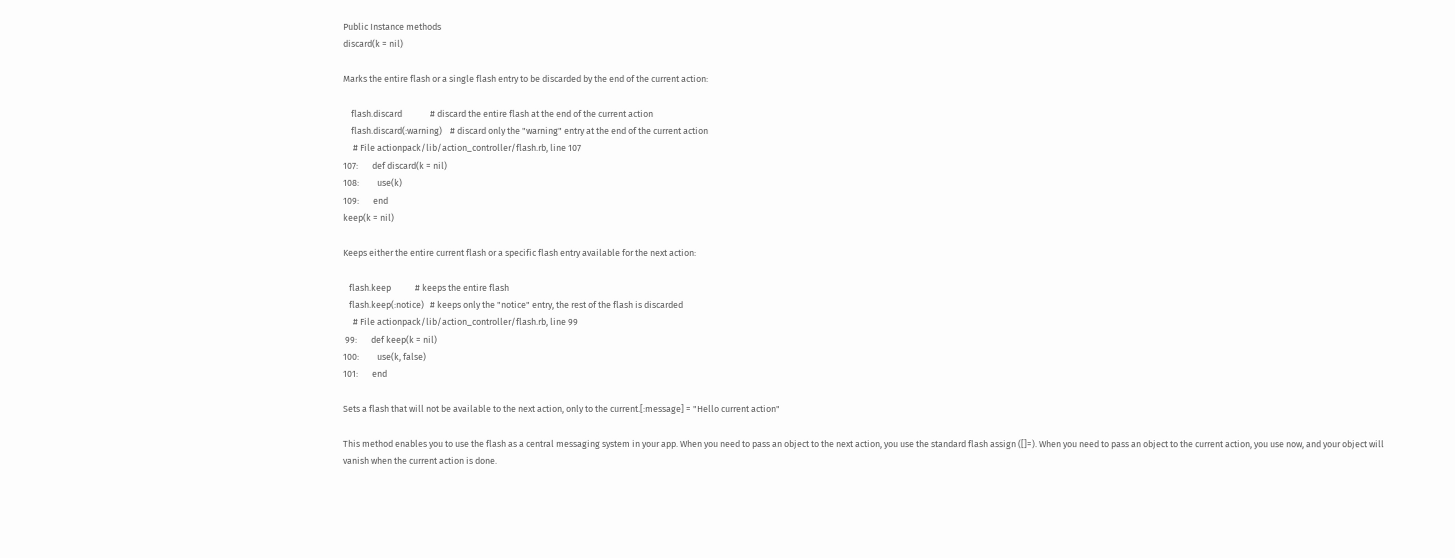Public Instance methods
discard(k = nil)

Marks the entire flash or a single flash entry to be discarded by the end of the current action:

    flash.discard              # discard the entire flash at the end of the current action
    flash.discard(:warning)    # discard only the "warning" entry at the end of the current action
     # File actionpack/lib/action_controller/flash.rb, line 107
107:       def discard(k = nil)
108:         use(k)
109:       end
keep(k = nil)

Keeps either the entire current flash or a specific flash entry available for the next action:

   flash.keep            # keeps the entire flash
   flash.keep(:notice)   # keeps only the "notice" entry, the rest of the flash is discarded
     # File actionpack/lib/action_controller/flash.rb, line 99
 99:       def keep(k = nil)
100:         use(k, false)
101:       end

Sets a flash that will not be available to the next action, only to the current.[:message] = "Hello current action"

This method enables you to use the flash as a central messaging system in your app. When you need to pass an object to the next action, you use the standard flash assign ([]=). When you need to pass an object to the current action, you use now, and your object will vanish when the current action is done.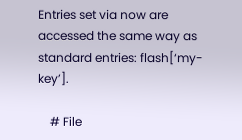Entries set via now are accessed the same way as standard entries: flash[‘my-key’].

    # File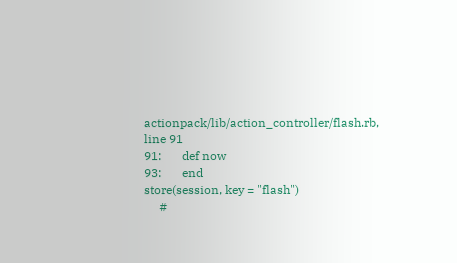actionpack/lib/action_controller/flash.rb, line 91
91:       def now
93:       end
store(session, key = "flash")
     #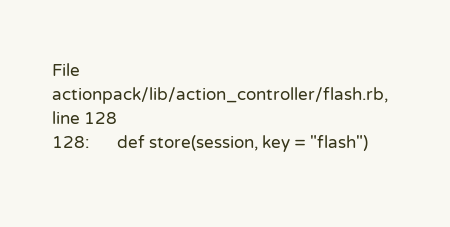File actionpack/lib/action_controller/flash.rb, line 128
128:       def store(session, key = "flash")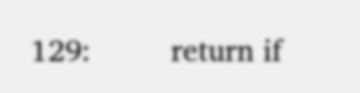129:         return if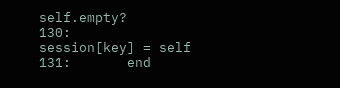self.empty?
130:         session[key] = self
131:       end